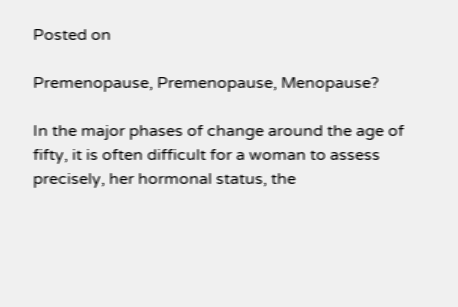Posted on

Premenopause, Premenopause, Menopause?

In the major phases of change around the age of fifty, it is often difficult for a woman to assess precisely, her hormonal status, the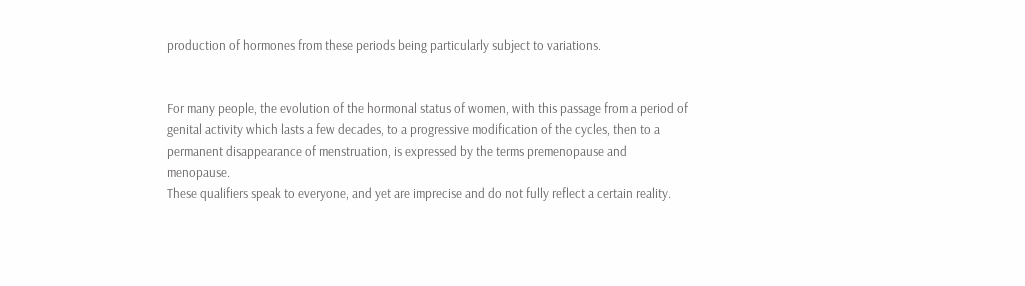production of hormones from these periods being particularly subject to variations.


For many people, the evolution of the hormonal status of women, with this passage from a period of genital activity which lasts a few decades, to a progressive modification of the cycles, then to a permanent disappearance of menstruation, is expressed by the terms premenopause and menopause.
These qualifiers speak to everyone, and yet are imprecise and do not fully reflect a certain reality.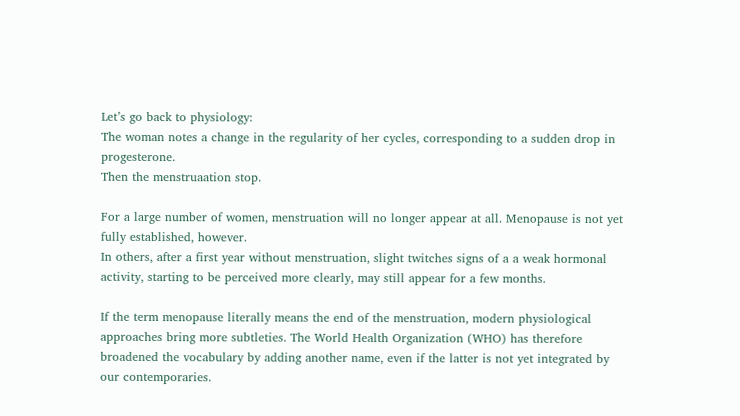Let’s go back to physiology:
The woman notes a change in the regularity of her cycles, corresponding to a sudden drop in progesterone.
Then the menstruaation stop.

For a large number of women, menstruation will no longer appear at all. Menopause is not yet fully established, however.
In others, after a first year without menstruation, slight twitches signs of a a weak hormonal activity, starting to be perceived more clearly, may still appear for a few months.

If the term menopause literally means the end of the menstruation, modern physiological approaches bring more subtleties. The World Health Organization (WHO) has therefore broadened the vocabulary by adding another name, even if the latter is not yet integrated by our contemporaries.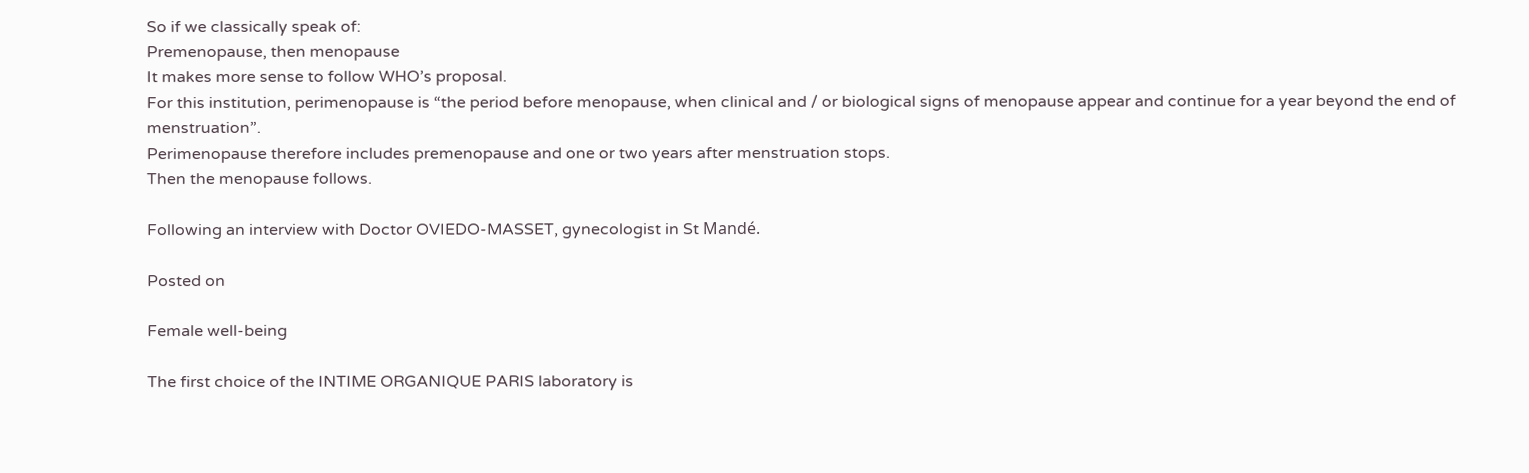So if we classically speak of:
Premenopause, then menopause
It makes more sense to follow WHO’s proposal.
For this institution, perimenopause is “the period before menopause, when clinical and / or biological signs of menopause appear and continue for a year beyond the end of menstruation”.
Perimenopause therefore includes premenopause and one or two years after menstruation stops.
Then the menopause follows.

Following an interview with Doctor OVIEDO-MASSET, gynecologist in St Mandé.

Posted on

Female well-being

The first choice of the INTIME ORGANIQUE PARIS laboratory is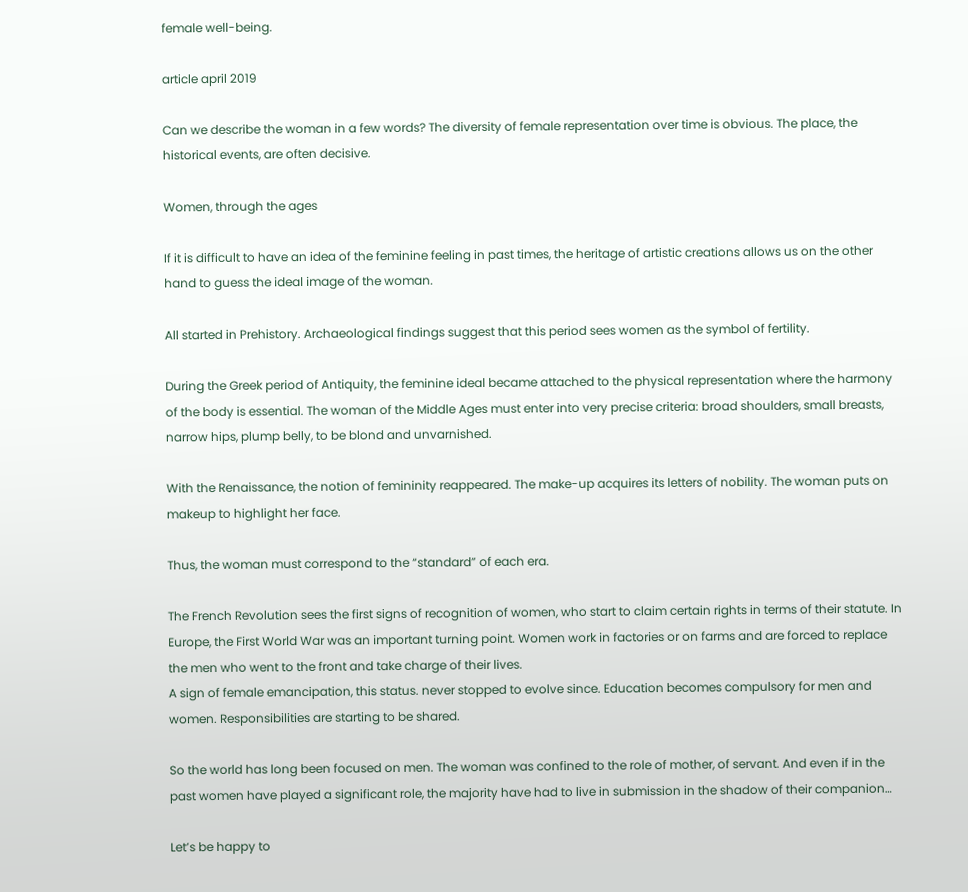female well-being.

article april 2019

Can we describe the woman in a few words? The diversity of female representation over time is obvious. The place, the historical events, are often decisive.

Women, through the ages

If it is difficult to have an idea of the feminine feeling in past times, the heritage of artistic creations allows us on the other hand to guess the ideal image of the woman.

All started in Prehistory. Archaeological findings suggest that this period sees women as the symbol of fertility.

During the Greek period of Antiquity, the feminine ideal became attached to the physical representation where the harmony of the body is essential. The woman of the Middle Ages must enter into very precise criteria: broad shoulders, small breasts, narrow hips, plump belly, to be blond and unvarnished.

With the Renaissance, the notion of femininity reappeared. The make-up acquires its letters of nobility. The woman puts on makeup to highlight her face.

Thus, the woman must correspond to the “standard” of each era.

The French Revolution sees the first signs of recognition of women, who start to claim certain rights in terms of their statute. In Europe, the First World War was an important turning point. Women work in factories or on farms and are forced to replace the men who went to the front and take charge of their lives.
A sign of female emancipation, this status. never stopped to evolve since. Education becomes compulsory for men and women. Responsibilities are starting to be shared.

So the world has long been focused on men. The woman was confined to the role of mother, of servant. And even if in the past women have played a significant role, the majority have had to live in submission in the shadow of their companion…

Let’s be happy to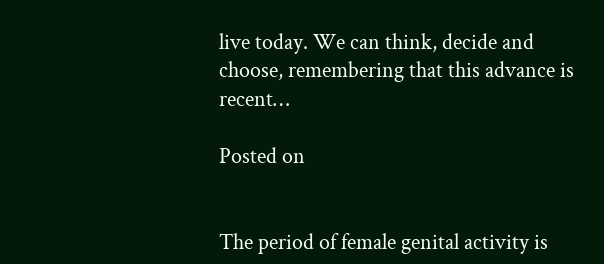live today. We can think, decide and choose, remembering that this advance is recent…

Posted on


The period of female genital activity is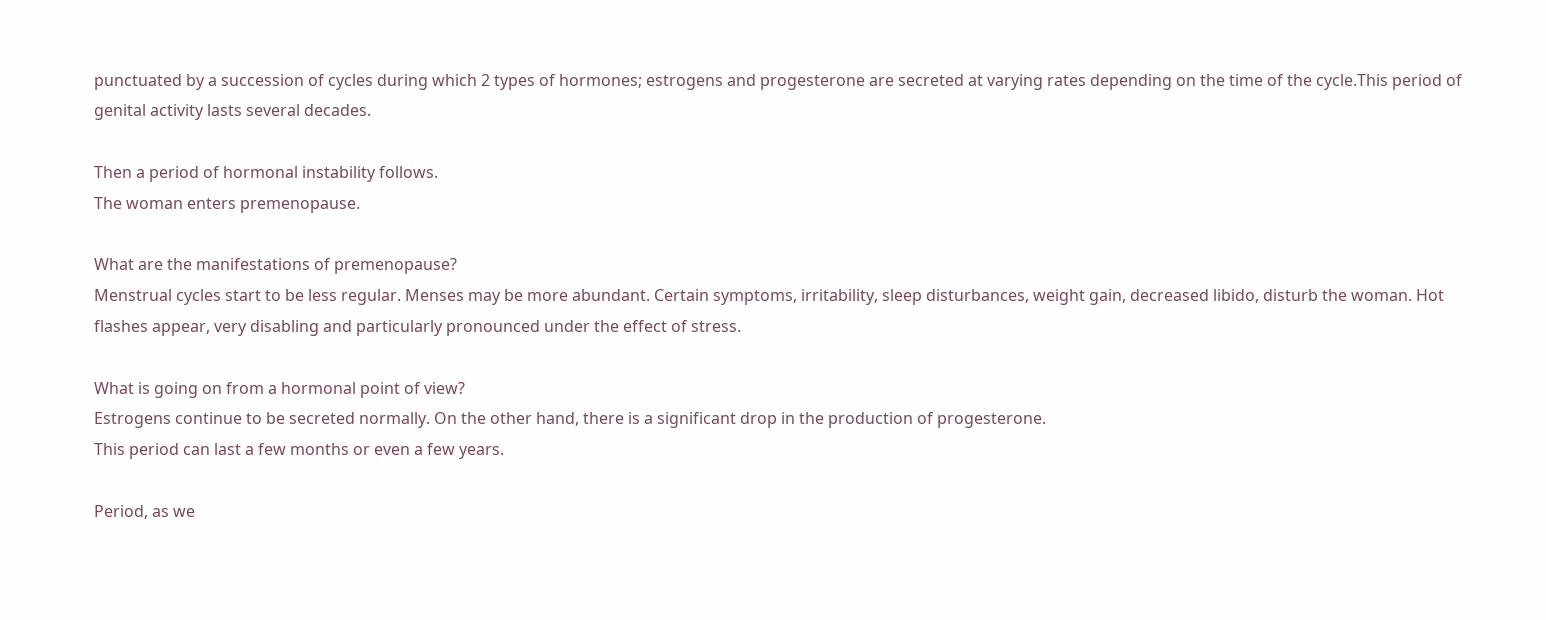punctuated by a succession of cycles during which 2 types of hormones; estrogens and progesterone are secreted at varying rates depending on the time of the cycle.This period of genital activity lasts several decades.

Then a period of hormonal instability follows.
The woman enters premenopause.

What are the manifestations of premenopause?
Menstrual cycles start to be less regular. Menses may be more abundant. Certain symptoms, irritability, sleep disturbances, weight gain, decreased libido, disturb the woman. Hot flashes appear, very disabling and particularly pronounced under the effect of stress.

What is going on from a hormonal point of view?
Estrogens continue to be secreted normally. On the other hand, there is a significant drop in the production of progesterone.
This period can last a few months or even a few years.

Period, as we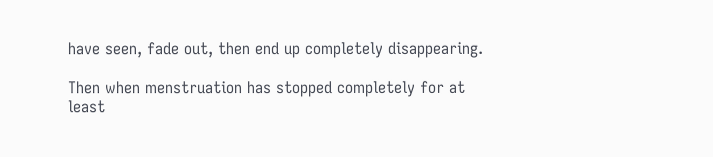have seen, fade out, then end up completely disappearing.

Then when menstruation has stopped completely for at least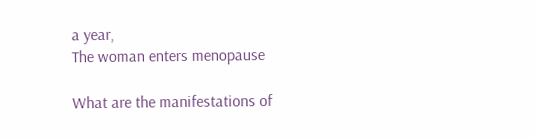a year,
The woman enters menopause

What are the manifestations of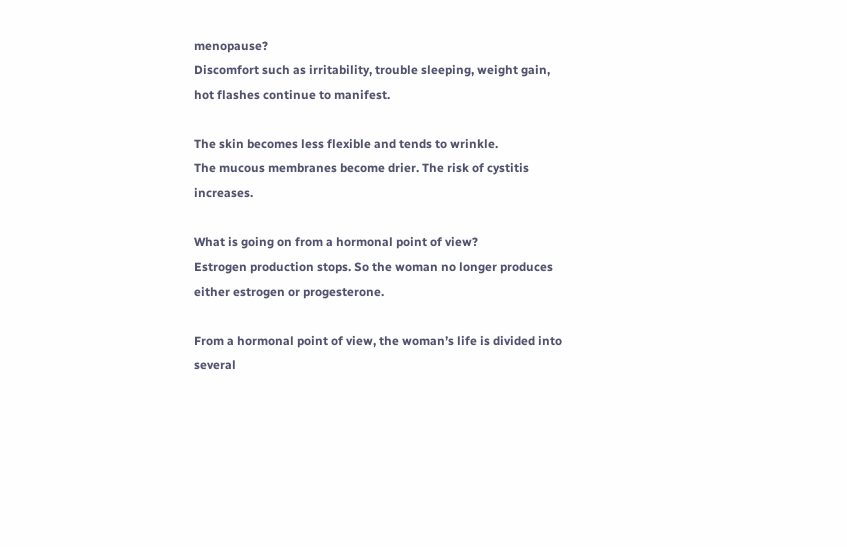menopause?
Discomfort such as irritability, trouble sleeping, weight gain, hot flashes continue to manifest.

The skin becomes less flexible and tends to wrinkle.
The mucous membranes become drier. The risk of cystitis increases.

What is going on from a hormonal point of view?
Estrogen production stops. So the woman no longer produces either estrogen or progesterone.

From a hormonal point of view, the woman’s life is divided into several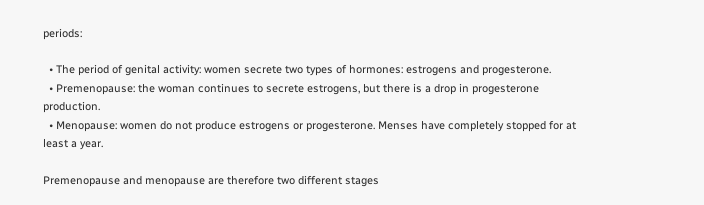periods:

  • The period of genital activity: women secrete two types of hormones: estrogens and progesterone.
  • Premenopause: the woman continues to secrete estrogens, but there is a drop in progesterone production.
  • Menopause: women do not produce estrogens or progesterone. Menses have completely stopped for at least a year.

Premenopause and menopause are therefore two different stages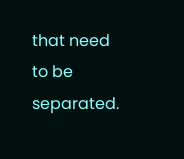that need to be separated.